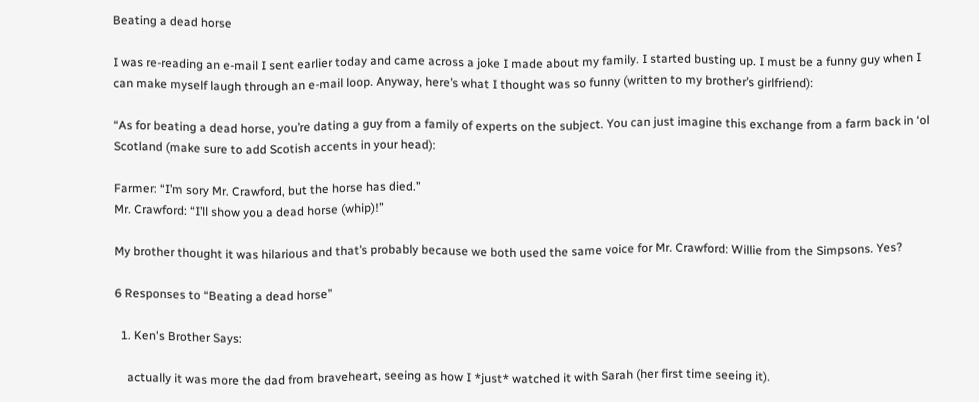Beating a dead horse

I was re-reading an e-mail I sent earlier today and came across a joke I made about my family. I started busting up. I must be a funny guy when I can make myself laugh through an e-mail loop. Anyway, here’s what I thought was so funny (written to my brother’s girlfriend):

“As for beating a dead horse, you’re dating a guy from a family of experts on the subject. You can just imagine this exchange from a farm back in ‘ol Scotland (make sure to add Scotish accents in your head):

Farmer: “I’m sory Mr. Crawford, but the horse has died.”
Mr. Crawford: “I’ll show you a dead horse (whip)!”

My brother thought it was hilarious and that’s probably because we both used the same voice for Mr. Crawford: Willie from the Simpsons. Yes?

6 Responses to “Beating a dead horse”

  1. Ken's Brother Says:

    actually it was more the dad from braveheart, seeing as how I *just* watched it with Sarah (her first time seeing it).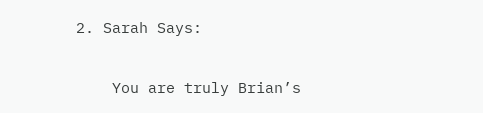2. Sarah Says:

    You are truly Brian’s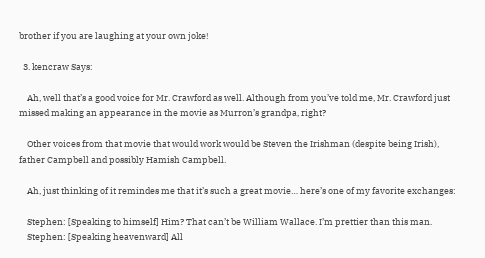brother if you are laughing at your own joke!

  3. kencraw Says:

    Ah, well that’s a good voice for Mr. Crawford as well. Although from you’ve told me, Mr. Crawford just missed making an appearance in the movie as Murron’s grandpa, right?

    Other voices from that movie that would work would be Steven the Irishman (despite being Irish), father Campbell and possibly Hamish Campbell.

    Ah, just thinking of it remindes me that it’s such a great movie… here’s one of my favorite exchanges:

    Stephen: [Speaking to himself] Him? That can’t be William Wallace. I’m prettier than this man.
    Stephen: [Speaking heavenward] All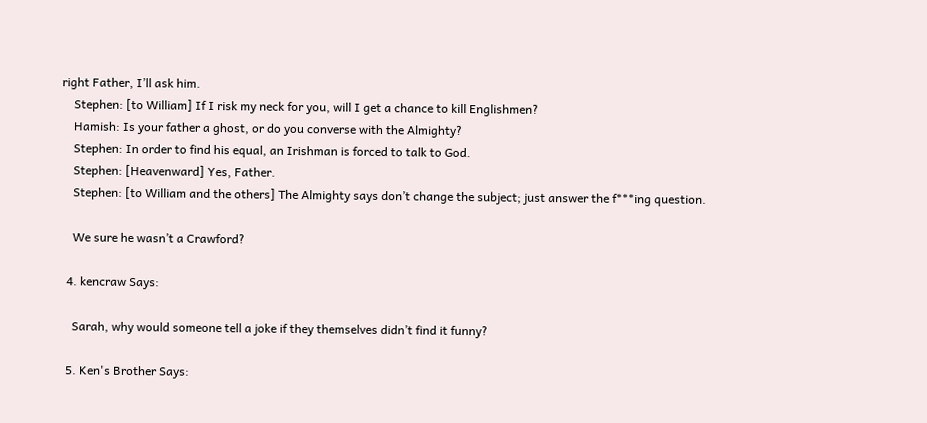right Father, I’ll ask him.
    Stephen: [to William] If I risk my neck for you, will I get a chance to kill Englishmen?
    Hamish: Is your father a ghost, or do you converse with the Almighty?
    Stephen: In order to find his equal, an Irishman is forced to talk to God.
    Stephen: [Heavenward] Yes, Father.
    Stephen: [to William and the others] The Almighty says don’t change the subject; just answer the f***ing question.

    We sure he wasn’t a Crawford?

  4. kencraw Says:

    Sarah, why would someone tell a joke if they themselves didn’t find it funny?

  5. Ken's Brother Says: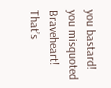you bastard! you misquoted Braveheart! That’s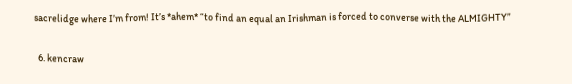sacrelidge where I’m from! It’s *ahem* “to find an equal an Irishman is forced to converse with the ALMIGHTY”

  6. kencraw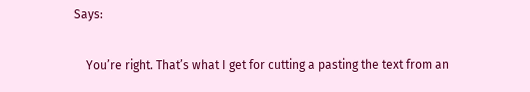Says:

    You’re right. That’s what I get for cutting a pasting the text from an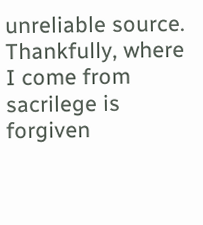unreliable source. Thankfully, where I come from sacrilege is forgiven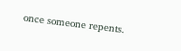once someone repents.